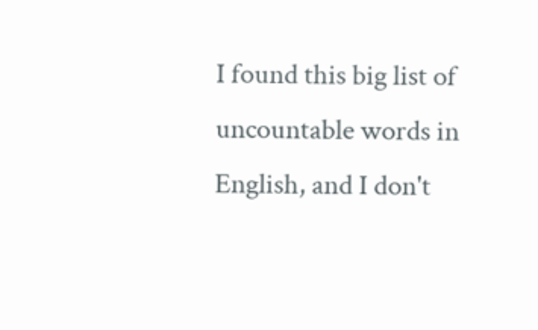I found this big list of uncountable words in English, and I don't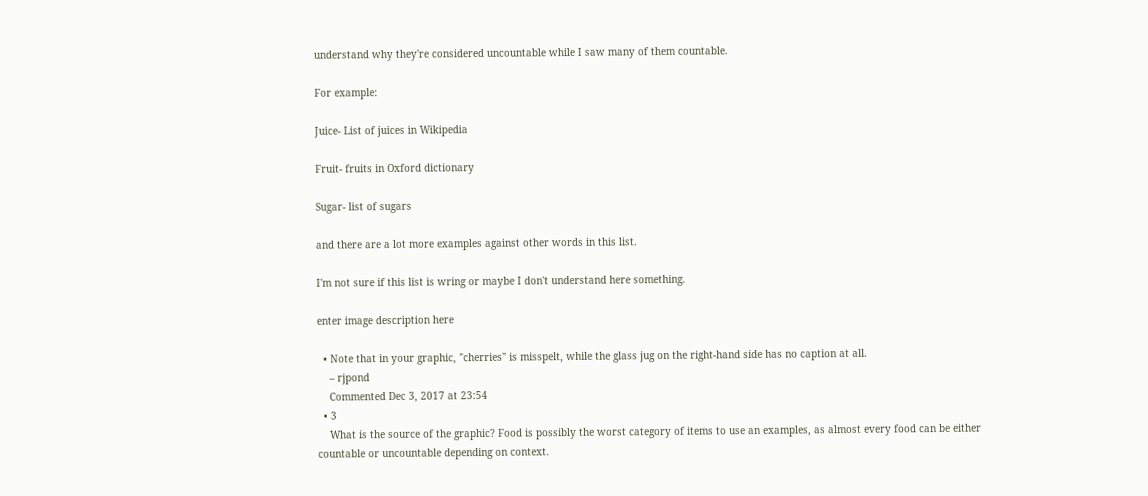understand why they're considered uncountable while I saw many of them countable.

For example:

Juice- List of juices in Wikipedia

Fruit- fruits in Oxford dictionary

Sugar- list of sugars

and there are a lot more examples against other words in this list.

I'm not sure if this list is wring or maybe I don't understand here something.

enter image description here

  • Note that in your graphic, "cherries" is misspelt, while the glass jug on the right-hand side has no caption at all.
    – rjpond
    Commented Dec 3, 2017 at 23:54
  • 3
    What is the source of the graphic? Food is possibly the worst category of items to use an examples, as almost every food can be either countable or uncountable depending on context.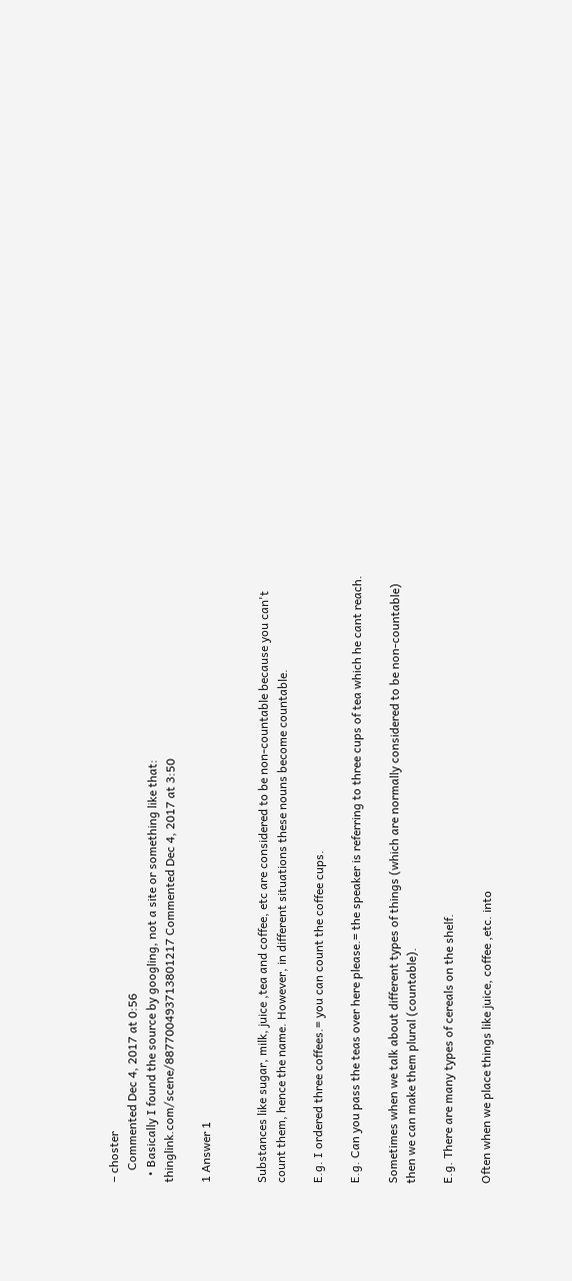– choster
    Commented Dec 4, 2017 at 0:56
  • Basically I found the source by googling, not a site or something like that: thinglink.com/scene/887700493713801217 Commented Dec 4, 2017 at 3:50

1 Answer 1


Substances like sugar, milk, juice ,tea and coffee, etc are considered to be non-countable because you can't count them, hence the name. However, in different situations these nouns become countable.

E.g. I ordered three coffees.= you can count the coffee cups.

E.g. Can you pass the teas over here please.= the speaker is referring to three cups of tea which he cant reach.

Sometimes when we talk about different types of things (which are normally considered to be non-countable) then we can make them plural (countable).

E.g. There are many types of cereals on the shelf.

Often when we place things like juice, coffee ,etc. into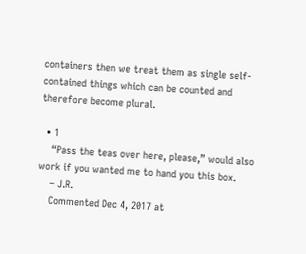containers then we treat them as single self-contained things which can be counted and therefore become plural.

  • 1
    “Pass the teas over here, please,” would also work if you wanted me to hand you this box.
    – J.R.
    Commented Dec 4, 2017 at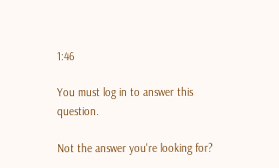1:46

You must log in to answer this question.

Not the answer you're looking for?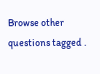Browse other questions tagged .